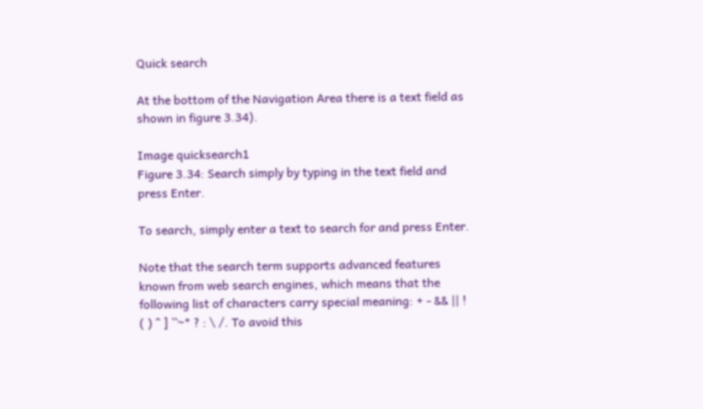Quick search

At the bottom of the Navigation Area there is a text field as shown in figure 3.34).

Image quicksearch1
Figure 3.34: Search simply by typing in the text field and press Enter.

To search, simply enter a text to search for and press Enter.

Note that the search term supports advanced features known from web search engines, which means that the following list of characters carry special meaning: + - && || ! ( ) ^ ] ``~* ? : \ /. To avoid this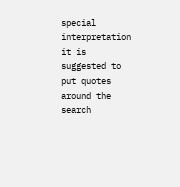special interpretation it is suggested to put quotes around the search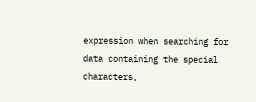expression when searching for data containing the special characters,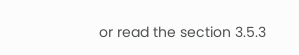or read the section 3.5.3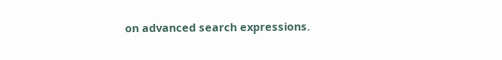on advanced search expressions.